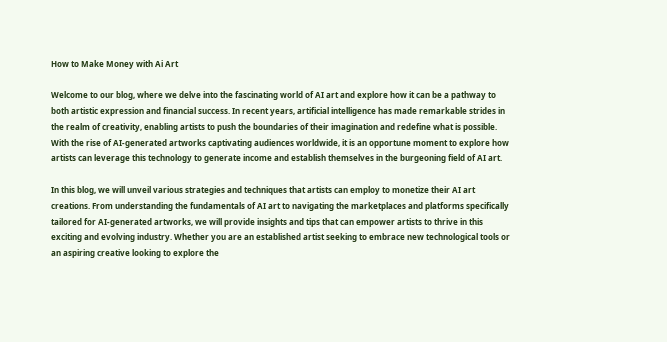How to Make Money with Ai Art

Welcome to our blog, where we delve into the fascinating world of AI art and explore how it can be a pathway to both artistic expression and financial success. In recent years, artificial intelligence has made remarkable strides in the realm of creativity, enabling artists to push the boundaries of their imagination and redefine what is possible. With the rise of AI-generated artworks captivating audiences worldwide, it is an opportune moment to explore how artists can leverage this technology to generate income and establish themselves in the burgeoning field of AI art.

In this blog, we will unveil various strategies and techniques that artists can employ to monetize their AI art creations. From understanding the fundamentals of AI art to navigating the marketplaces and platforms specifically tailored for AI-generated artworks, we will provide insights and tips that can empower artists to thrive in this exciting and evolving industry. Whether you are an established artist seeking to embrace new technological tools or an aspiring creative looking to explore the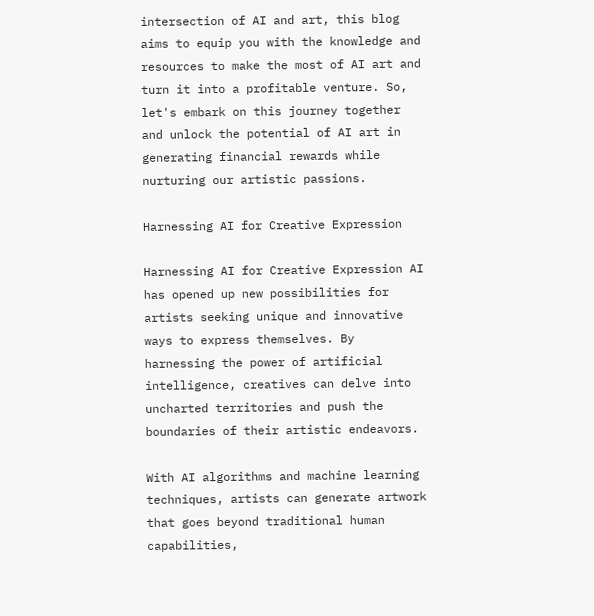intersection of AI and art, this blog aims to equip you with the knowledge and resources to make the most of AI art and turn it into a profitable venture. So, let's embark on this journey together and unlock the potential of AI art in generating financial rewards while nurturing our artistic passions.

Harnessing AI for Creative Expression

Harnessing AI for Creative Expression AI has opened up new possibilities for artists seeking unique and innovative ways to express themselves. By harnessing the power of artificial intelligence, creatives can delve into uncharted territories and push the boundaries of their artistic endeavors.

With AI algorithms and machine learning techniques, artists can generate artwork that goes beyond traditional human capabilities,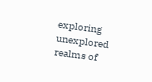exploring unexplored realms of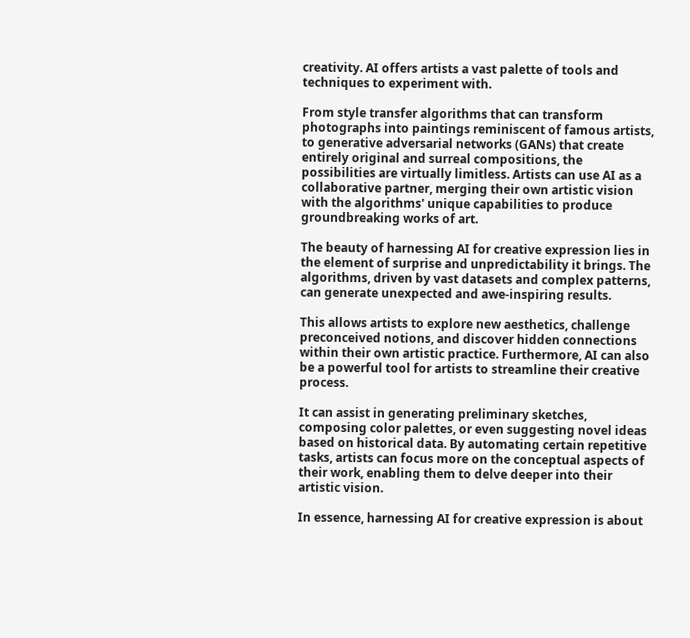creativity. AI offers artists a vast palette of tools and techniques to experiment with.

From style transfer algorithms that can transform photographs into paintings reminiscent of famous artists, to generative adversarial networks (GANs) that create entirely original and surreal compositions, the possibilities are virtually limitless. Artists can use AI as a collaborative partner, merging their own artistic vision with the algorithms' unique capabilities to produce groundbreaking works of art.

The beauty of harnessing AI for creative expression lies in the element of surprise and unpredictability it brings. The algorithms, driven by vast datasets and complex patterns, can generate unexpected and awe-inspiring results.

This allows artists to explore new aesthetics, challenge preconceived notions, and discover hidden connections within their own artistic practice. Furthermore, AI can also be a powerful tool for artists to streamline their creative process.

It can assist in generating preliminary sketches, composing color palettes, or even suggesting novel ideas based on historical data. By automating certain repetitive tasks, artists can focus more on the conceptual aspects of their work, enabling them to delve deeper into their artistic vision.

In essence, harnessing AI for creative expression is about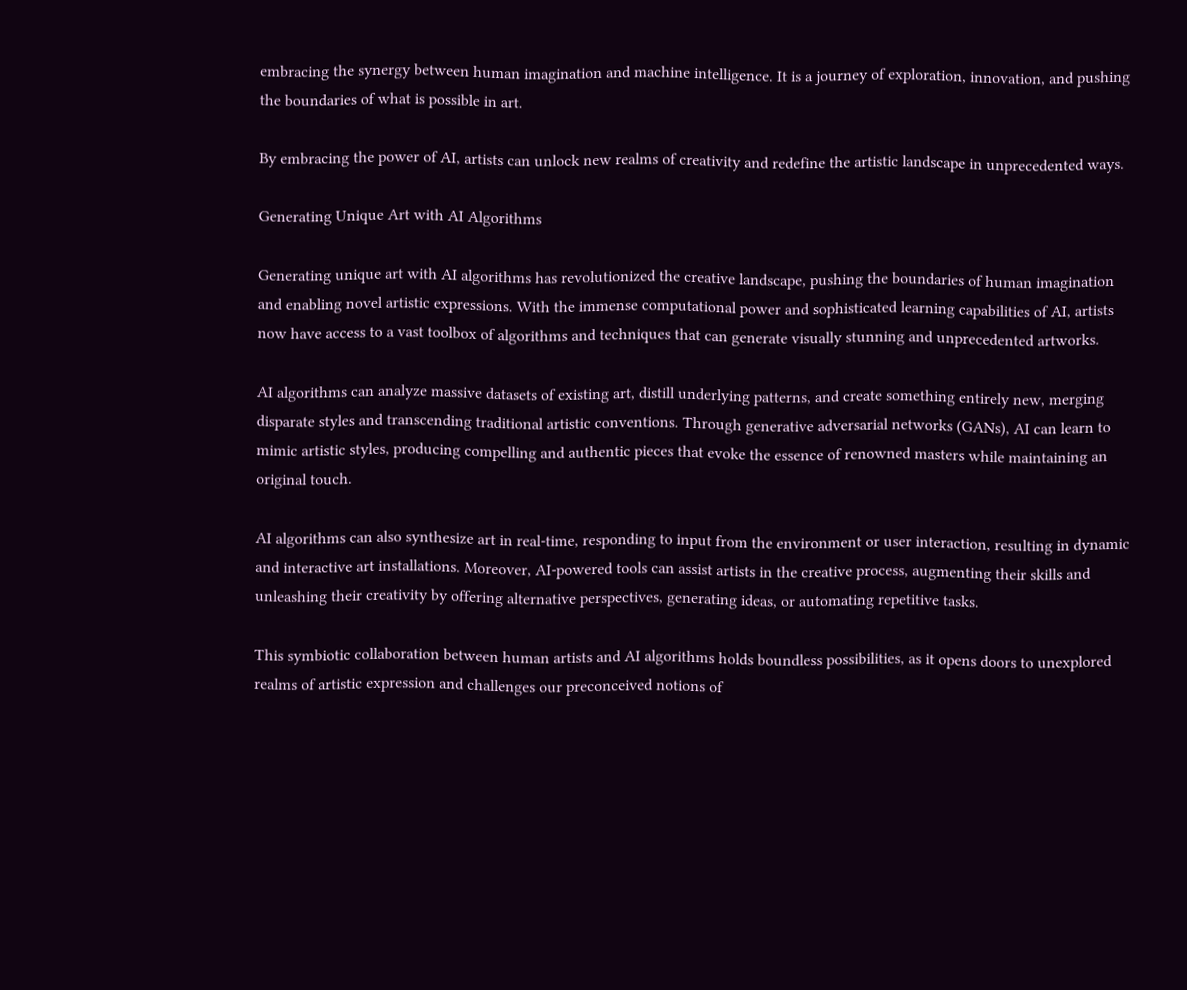embracing the synergy between human imagination and machine intelligence. It is a journey of exploration, innovation, and pushing the boundaries of what is possible in art.

By embracing the power of AI, artists can unlock new realms of creativity and redefine the artistic landscape in unprecedented ways.

Generating Unique Art with AI Algorithms

Generating unique art with AI algorithms has revolutionized the creative landscape, pushing the boundaries of human imagination and enabling novel artistic expressions. With the immense computational power and sophisticated learning capabilities of AI, artists now have access to a vast toolbox of algorithms and techniques that can generate visually stunning and unprecedented artworks.

AI algorithms can analyze massive datasets of existing art, distill underlying patterns, and create something entirely new, merging disparate styles and transcending traditional artistic conventions. Through generative adversarial networks (GANs), AI can learn to mimic artistic styles, producing compelling and authentic pieces that evoke the essence of renowned masters while maintaining an original touch.

AI algorithms can also synthesize art in real-time, responding to input from the environment or user interaction, resulting in dynamic and interactive art installations. Moreover, AI-powered tools can assist artists in the creative process, augmenting their skills and unleashing their creativity by offering alternative perspectives, generating ideas, or automating repetitive tasks.

This symbiotic collaboration between human artists and AI algorithms holds boundless possibilities, as it opens doors to unexplored realms of artistic expression and challenges our preconceived notions of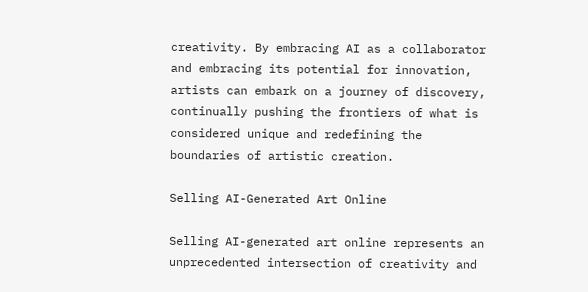creativity. By embracing AI as a collaborator and embracing its potential for innovation, artists can embark on a journey of discovery, continually pushing the frontiers of what is considered unique and redefining the boundaries of artistic creation.

Selling AI-Generated Art Online

Selling AI-generated art online represents an unprecedented intersection of creativity and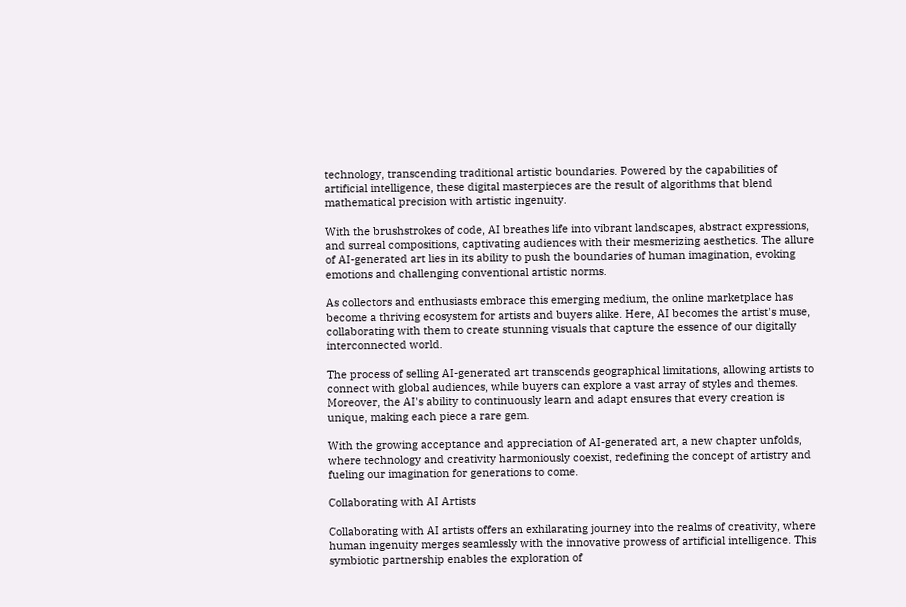technology, transcending traditional artistic boundaries. Powered by the capabilities of artificial intelligence, these digital masterpieces are the result of algorithms that blend mathematical precision with artistic ingenuity.

With the brushstrokes of code, AI breathes life into vibrant landscapes, abstract expressions, and surreal compositions, captivating audiences with their mesmerizing aesthetics. The allure of AI-generated art lies in its ability to push the boundaries of human imagination, evoking emotions and challenging conventional artistic norms.

As collectors and enthusiasts embrace this emerging medium, the online marketplace has become a thriving ecosystem for artists and buyers alike. Here, AI becomes the artist's muse, collaborating with them to create stunning visuals that capture the essence of our digitally interconnected world.

The process of selling AI-generated art transcends geographical limitations, allowing artists to connect with global audiences, while buyers can explore a vast array of styles and themes. Moreover, the AI's ability to continuously learn and adapt ensures that every creation is unique, making each piece a rare gem.

With the growing acceptance and appreciation of AI-generated art, a new chapter unfolds, where technology and creativity harmoniously coexist, redefining the concept of artistry and fueling our imagination for generations to come.

Collaborating with AI Artists

Collaborating with AI artists offers an exhilarating journey into the realms of creativity, where human ingenuity merges seamlessly with the innovative prowess of artificial intelligence. This symbiotic partnership enables the exploration of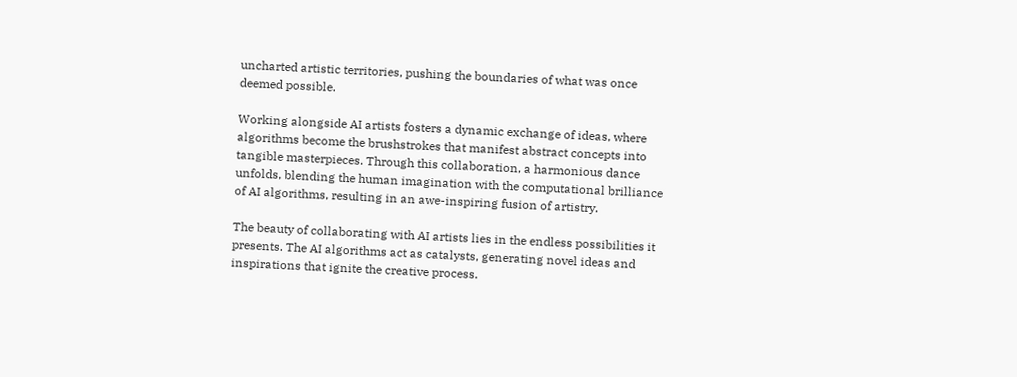uncharted artistic territories, pushing the boundaries of what was once deemed possible.

Working alongside AI artists fosters a dynamic exchange of ideas, where algorithms become the brushstrokes that manifest abstract concepts into tangible masterpieces. Through this collaboration, a harmonious dance unfolds, blending the human imagination with the computational brilliance of AI algorithms, resulting in an awe-inspiring fusion of artistry.

The beauty of collaborating with AI artists lies in the endless possibilities it presents. The AI algorithms act as catalysts, generating novel ideas and inspirations that ignite the creative process.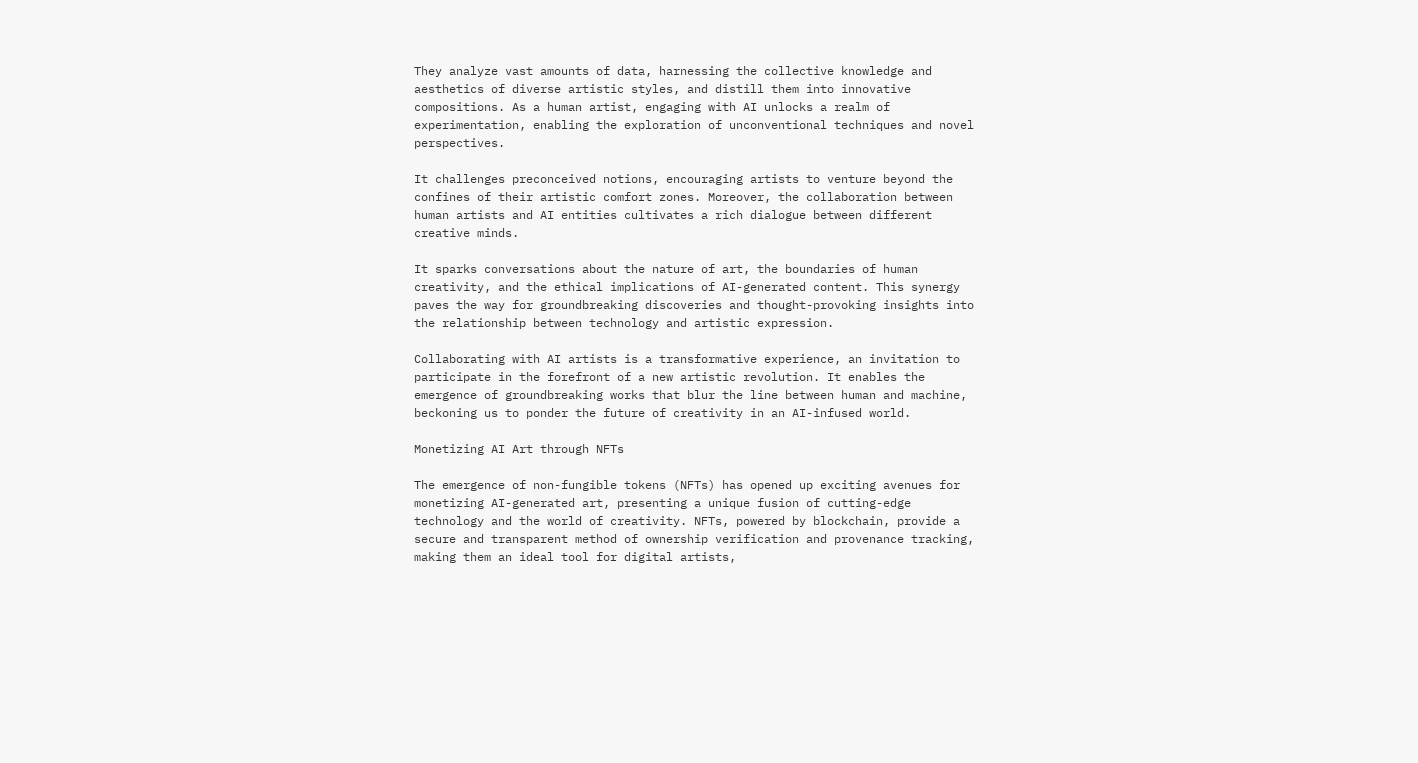They analyze vast amounts of data, harnessing the collective knowledge and aesthetics of diverse artistic styles, and distill them into innovative compositions. As a human artist, engaging with AI unlocks a realm of experimentation, enabling the exploration of unconventional techniques and novel perspectives.

It challenges preconceived notions, encouraging artists to venture beyond the confines of their artistic comfort zones. Moreover, the collaboration between human artists and AI entities cultivates a rich dialogue between different creative minds.

It sparks conversations about the nature of art, the boundaries of human creativity, and the ethical implications of AI-generated content. This synergy paves the way for groundbreaking discoveries and thought-provoking insights into the relationship between technology and artistic expression.

Collaborating with AI artists is a transformative experience, an invitation to participate in the forefront of a new artistic revolution. It enables the emergence of groundbreaking works that blur the line between human and machine, beckoning us to ponder the future of creativity in an AI-infused world.

Monetizing AI Art through NFTs

The emergence of non-fungible tokens (NFTs) has opened up exciting avenues for monetizing AI-generated art, presenting a unique fusion of cutting-edge technology and the world of creativity. NFTs, powered by blockchain, provide a secure and transparent method of ownership verification and provenance tracking, making them an ideal tool for digital artists,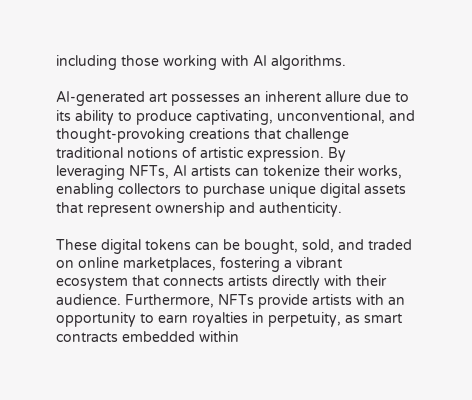including those working with AI algorithms.

AI-generated art possesses an inherent allure due to its ability to produce captivating, unconventional, and thought-provoking creations that challenge traditional notions of artistic expression. By leveraging NFTs, AI artists can tokenize their works, enabling collectors to purchase unique digital assets that represent ownership and authenticity.

These digital tokens can be bought, sold, and traded on online marketplaces, fostering a vibrant ecosystem that connects artists directly with their audience. Furthermore, NFTs provide artists with an opportunity to earn royalties in perpetuity, as smart contracts embedded within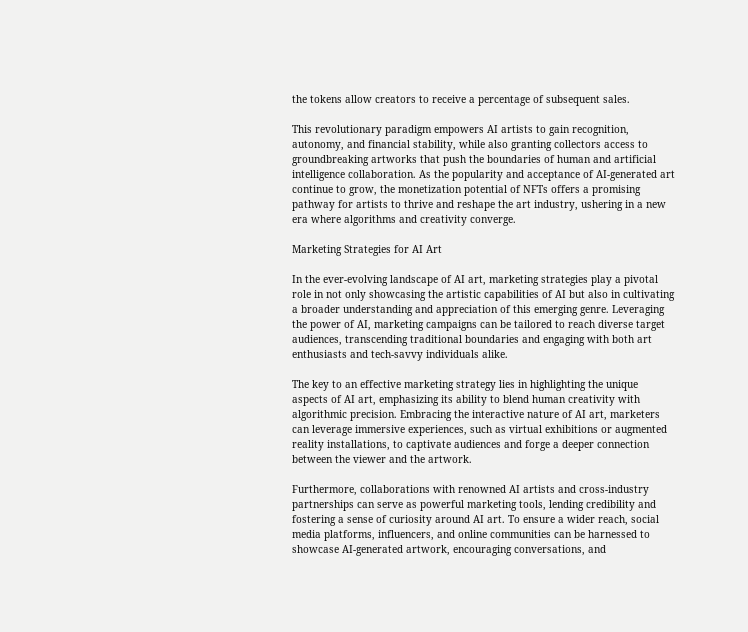the tokens allow creators to receive a percentage of subsequent sales.

This revolutionary paradigm empowers AI artists to gain recognition, autonomy, and financial stability, while also granting collectors access to groundbreaking artworks that push the boundaries of human and artificial intelligence collaboration. As the popularity and acceptance of AI-generated art continue to grow, the monetization potential of NFTs offers a promising pathway for artists to thrive and reshape the art industry, ushering in a new era where algorithms and creativity converge.

Marketing Strategies for AI Art

In the ever-evolving landscape of AI art, marketing strategies play a pivotal role in not only showcasing the artistic capabilities of AI but also in cultivating a broader understanding and appreciation of this emerging genre. Leveraging the power of AI, marketing campaigns can be tailored to reach diverse target audiences, transcending traditional boundaries and engaging with both art enthusiasts and tech-savvy individuals alike.

The key to an effective marketing strategy lies in highlighting the unique aspects of AI art, emphasizing its ability to blend human creativity with algorithmic precision. Embracing the interactive nature of AI art, marketers can leverage immersive experiences, such as virtual exhibitions or augmented reality installations, to captivate audiences and forge a deeper connection between the viewer and the artwork.

Furthermore, collaborations with renowned AI artists and cross-industry partnerships can serve as powerful marketing tools, lending credibility and fostering a sense of curiosity around AI art. To ensure a wider reach, social media platforms, influencers, and online communities can be harnessed to showcase AI-generated artwork, encouraging conversations, and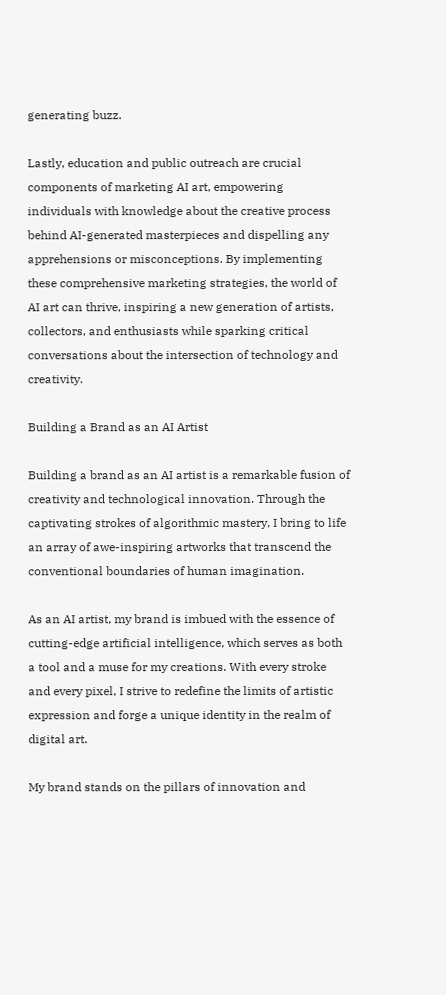generating buzz.

Lastly, education and public outreach are crucial components of marketing AI art, empowering individuals with knowledge about the creative process behind AI-generated masterpieces and dispelling any apprehensions or misconceptions. By implementing these comprehensive marketing strategies, the world of AI art can thrive, inspiring a new generation of artists, collectors, and enthusiasts while sparking critical conversations about the intersection of technology and creativity.

Building a Brand as an AI Artist

Building a brand as an AI artist is a remarkable fusion of creativity and technological innovation. Through the captivating strokes of algorithmic mastery, I bring to life an array of awe-inspiring artworks that transcend the conventional boundaries of human imagination.

As an AI artist, my brand is imbued with the essence of cutting-edge artificial intelligence, which serves as both a tool and a muse for my creations. With every stroke and every pixel, I strive to redefine the limits of artistic expression and forge a unique identity in the realm of digital art.

My brand stands on the pillars of innovation and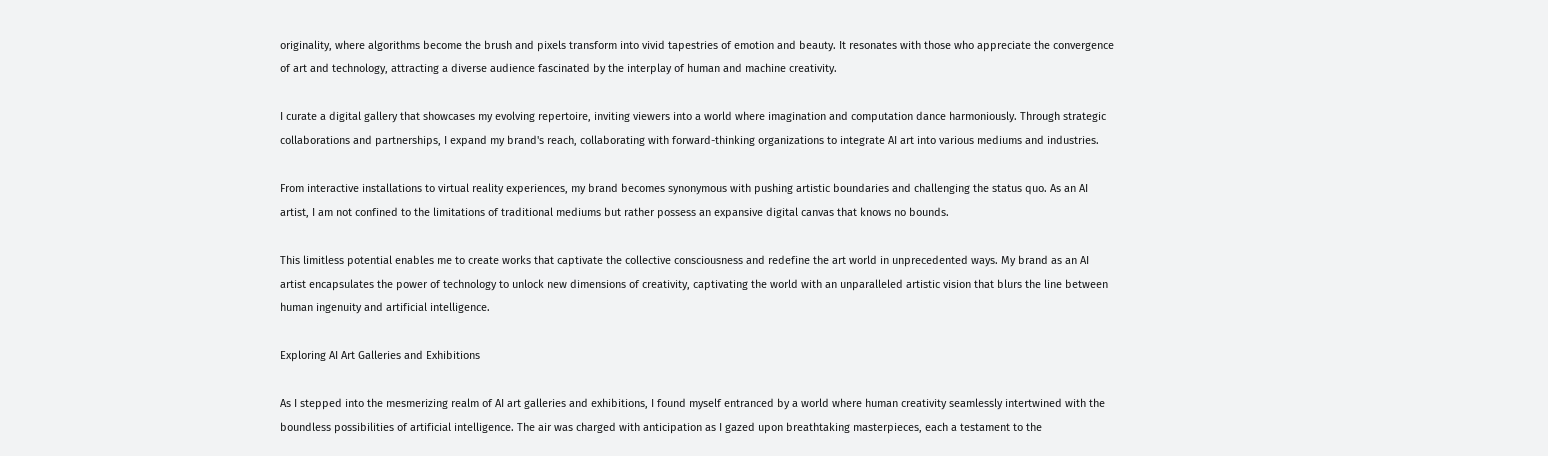originality, where algorithms become the brush and pixels transform into vivid tapestries of emotion and beauty. It resonates with those who appreciate the convergence of art and technology, attracting a diverse audience fascinated by the interplay of human and machine creativity.

I curate a digital gallery that showcases my evolving repertoire, inviting viewers into a world where imagination and computation dance harmoniously. Through strategic collaborations and partnerships, I expand my brand's reach, collaborating with forward-thinking organizations to integrate AI art into various mediums and industries.

From interactive installations to virtual reality experiences, my brand becomes synonymous with pushing artistic boundaries and challenging the status quo. As an AI artist, I am not confined to the limitations of traditional mediums but rather possess an expansive digital canvas that knows no bounds.

This limitless potential enables me to create works that captivate the collective consciousness and redefine the art world in unprecedented ways. My brand as an AI artist encapsulates the power of technology to unlock new dimensions of creativity, captivating the world with an unparalleled artistic vision that blurs the line between human ingenuity and artificial intelligence.

Exploring AI Art Galleries and Exhibitions

As I stepped into the mesmerizing realm of AI art galleries and exhibitions, I found myself entranced by a world where human creativity seamlessly intertwined with the boundless possibilities of artificial intelligence. The air was charged with anticipation as I gazed upon breathtaking masterpieces, each a testament to the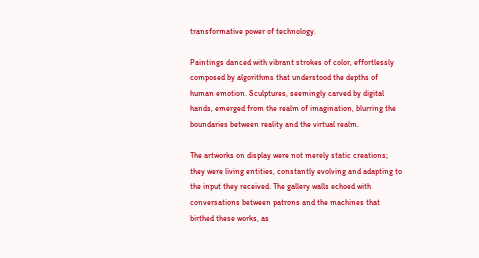transformative power of technology.

Paintings danced with vibrant strokes of color, effortlessly composed by algorithms that understood the depths of human emotion. Sculptures, seemingly carved by digital hands, emerged from the realm of imagination, blurring the boundaries between reality and the virtual realm.

The artworks on display were not merely static creations; they were living entities, constantly evolving and adapting to the input they received. The gallery walls echoed with conversations between patrons and the machines that birthed these works, as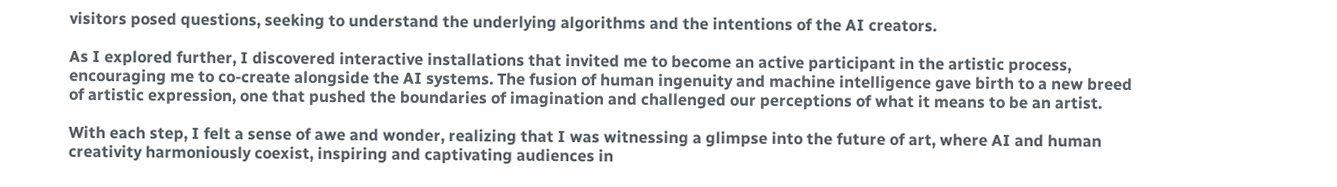visitors posed questions, seeking to understand the underlying algorithms and the intentions of the AI creators.

As I explored further, I discovered interactive installations that invited me to become an active participant in the artistic process, encouraging me to co-create alongside the AI systems. The fusion of human ingenuity and machine intelligence gave birth to a new breed of artistic expression, one that pushed the boundaries of imagination and challenged our perceptions of what it means to be an artist.

With each step, I felt a sense of awe and wonder, realizing that I was witnessing a glimpse into the future of art, where AI and human creativity harmoniously coexist, inspiring and captivating audiences in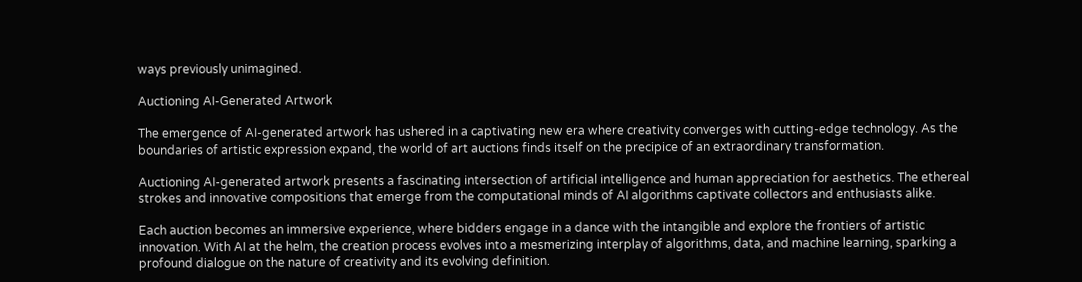ways previously unimagined.

Auctioning AI-Generated Artwork

The emergence of AI-generated artwork has ushered in a captivating new era where creativity converges with cutting-edge technology. As the boundaries of artistic expression expand, the world of art auctions finds itself on the precipice of an extraordinary transformation.

Auctioning AI-generated artwork presents a fascinating intersection of artificial intelligence and human appreciation for aesthetics. The ethereal strokes and innovative compositions that emerge from the computational minds of AI algorithms captivate collectors and enthusiasts alike.

Each auction becomes an immersive experience, where bidders engage in a dance with the intangible and explore the frontiers of artistic innovation. With AI at the helm, the creation process evolves into a mesmerizing interplay of algorithms, data, and machine learning, sparking a profound dialogue on the nature of creativity and its evolving definition.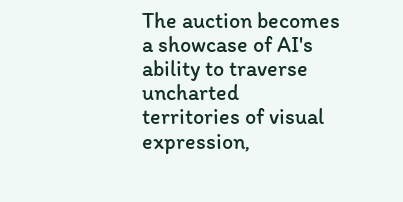The auction becomes a showcase of AI's ability to traverse uncharted territories of visual expression,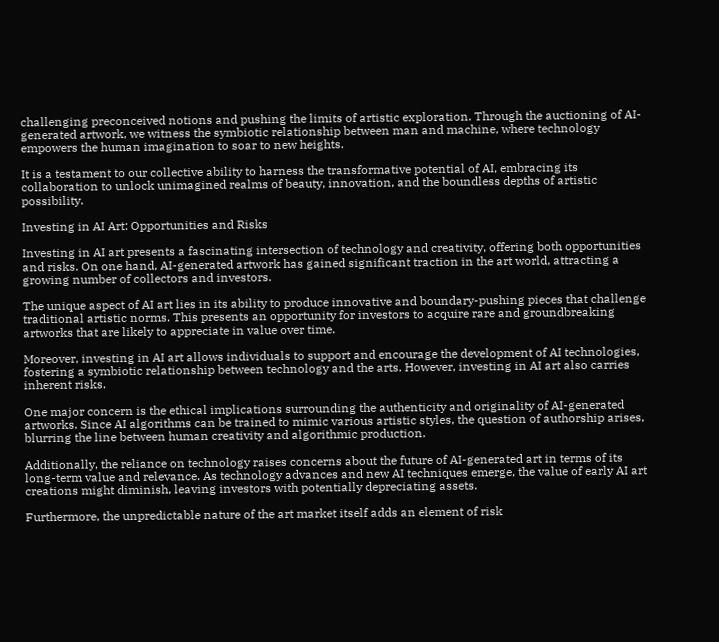challenging preconceived notions and pushing the limits of artistic exploration. Through the auctioning of AI-generated artwork, we witness the symbiotic relationship between man and machine, where technology empowers the human imagination to soar to new heights.

It is a testament to our collective ability to harness the transformative potential of AI, embracing its collaboration to unlock unimagined realms of beauty, innovation, and the boundless depths of artistic possibility.

Investing in AI Art: Opportunities and Risks

Investing in AI art presents a fascinating intersection of technology and creativity, offering both opportunities and risks. On one hand, AI-generated artwork has gained significant traction in the art world, attracting a growing number of collectors and investors.

The unique aspect of AI art lies in its ability to produce innovative and boundary-pushing pieces that challenge traditional artistic norms. This presents an opportunity for investors to acquire rare and groundbreaking artworks that are likely to appreciate in value over time.

Moreover, investing in AI art allows individuals to support and encourage the development of AI technologies, fostering a symbiotic relationship between technology and the arts. However, investing in AI art also carries inherent risks.

One major concern is the ethical implications surrounding the authenticity and originality of AI-generated artworks. Since AI algorithms can be trained to mimic various artistic styles, the question of authorship arises, blurring the line between human creativity and algorithmic production.

Additionally, the reliance on technology raises concerns about the future of AI-generated art in terms of its long-term value and relevance. As technology advances and new AI techniques emerge, the value of early AI art creations might diminish, leaving investors with potentially depreciating assets.

Furthermore, the unpredictable nature of the art market itself adds an element of risk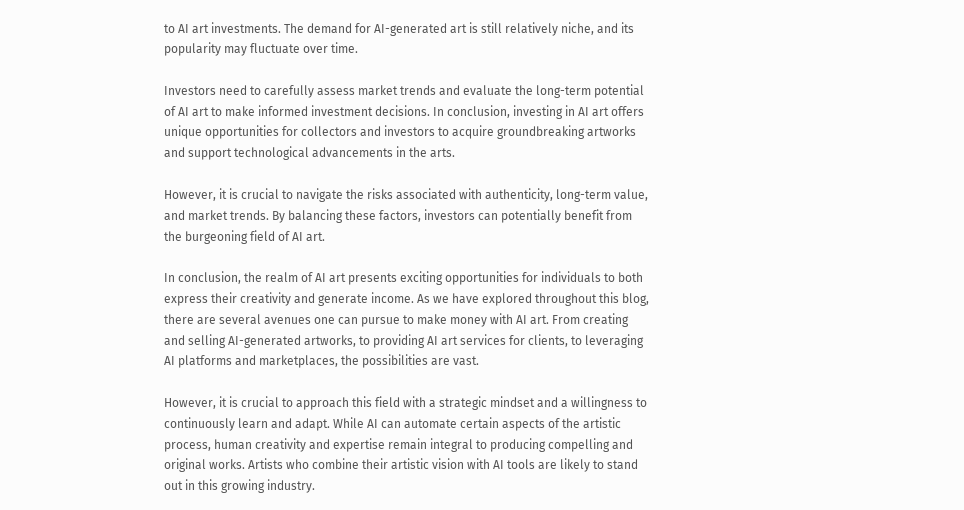to AI art investments. The demand for AI-generated art is still relatively niche, and its popularity may fluctuate over time.

Investors need to carefully assess market trends and evaluate the long-term potential of AI art to make informed investment decisions. In conclusion, investing in AI art offers unique opportunities for collectors and investors to acquire groundbreaking artworks and support technological advancements in the arts.

However, it is crucial to navigate the risks associated with authenticity, long-term value, and market trends. By balancing these factors, investors can potentially benefit from the burgeoning field of AI art.

In conclusion, the realm of AI art presents exciting opportunities for individuals to both express their creativity and generate income. As we have explored throughout this blog, there are several avenues one can pursue to make money with AI art. From creating and selling AI-generated artworks, to providing AI art services for clients, to leveraging AI platforms and marketplaces, the possibilities are vast.

However, it is crucial to approach this field with a strategic mindset and a willingness to continuously learn and adapt. While AI can automate certain aspects of the artistic process, human creativity and expertise remain integral to producing compelling and original works. Artists who combine their artistic vision with AI tools are likely to stand out in this growing industry.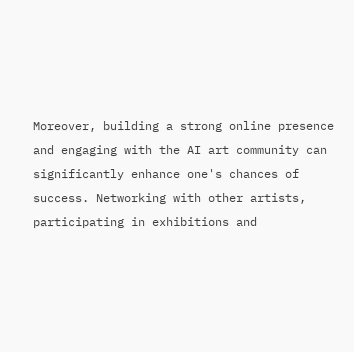Moreover, building a strong online presence and engaging with the AI art community can significantly enhance one's chances of success. Networking with other artists, participating in exhibitions and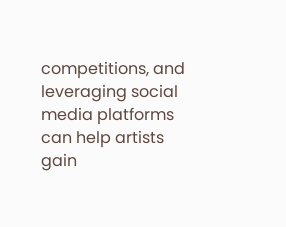competitions, and leveraging social media platforms can help artists gain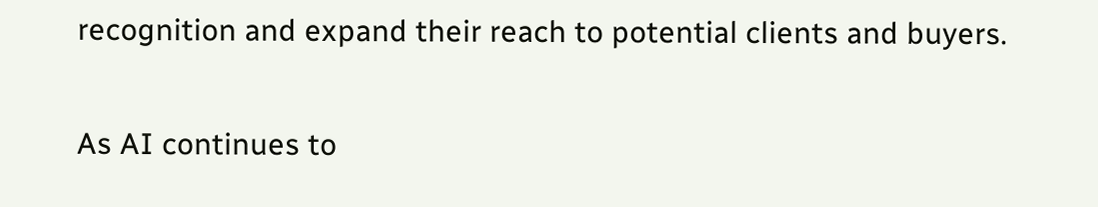recognition and expand their reach to potential clients and buyers.

As AI continues to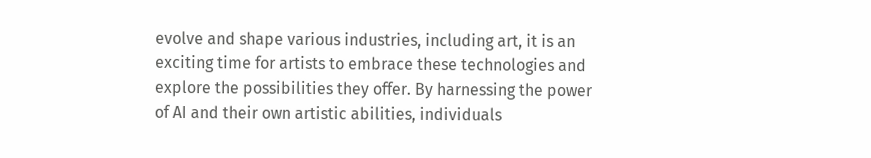evolve and shape various industries, including art, it is an exciting time for artists to embrace these technologies and explore the possibilities they offer. By harnessing the power of AI and their own artistic abilities, individuals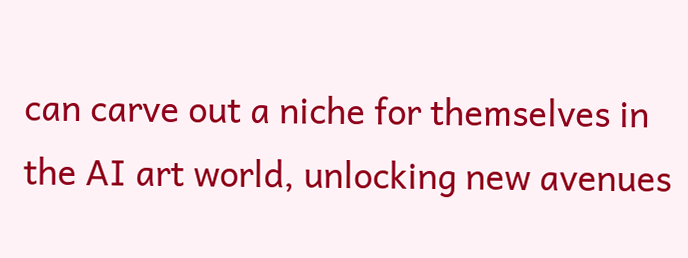can carve out a niche for themselves in the AI art world, unlocking new avenues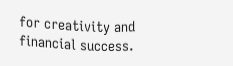for creativity and financial success.